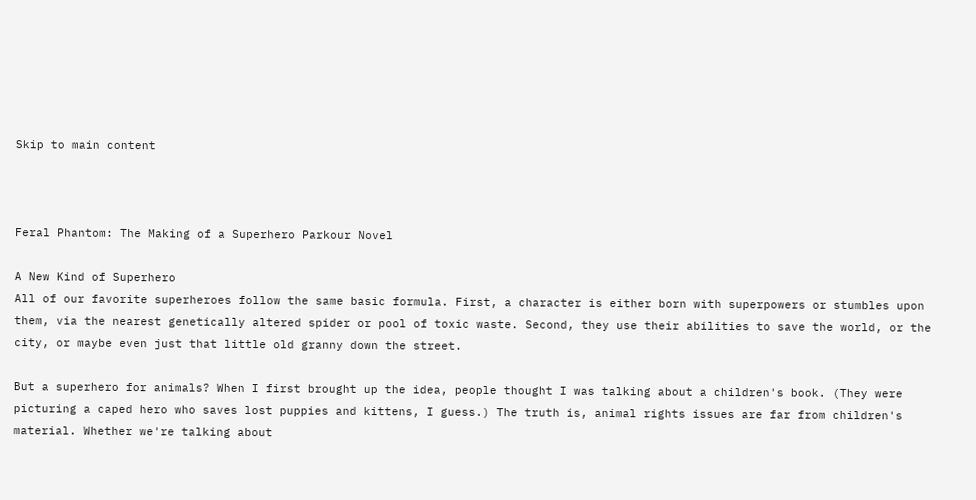Skip to main content



Feral Phantom: The Making of a Superhero Parkour Novel

A New Kind of Superhero
All of our favorite superheroes follow the same basic formula. First, a character is either born with superpowers or stumbles upon them, via the nearest genetically altered spider or pool of toxic waste. Second, they use their abilities to save the world, or the city, or maybe even just that little old granny down the street.

But a superhero for animals? When I first brought up the idea, people thought I was talking about a children's book. (They were picturing a caped hero who saves lost puppies and kittens, I guess.) The truth is, animal rights issues are far from children's material. Whether we're talking about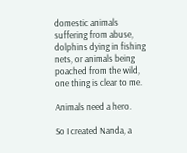domestic animals suffering from abuse, dolphins dying in fishing nets, or animals being poached from the wild, one thing is clear to me.

Animals need a hero.

So I created Nanda, a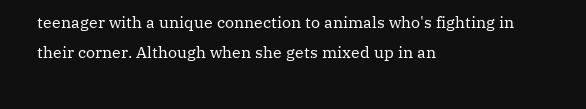teenager with a unique connection to animals who's fighting in their corner. Although when she gets mixed up in an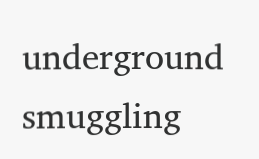underground smuggling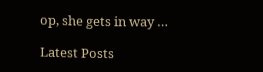op, she gets in way …

Latest Posts